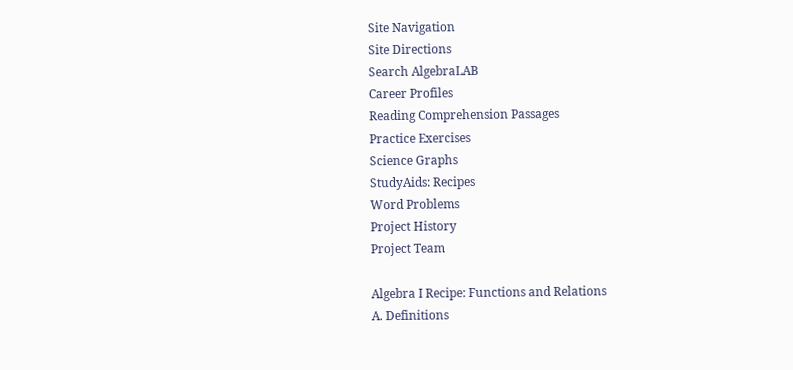Site Navigation
Site Directions
Search AlgebraLAB
Career Profiles
Reading Comprehension Passages
Practice Exercises
Science Graphs
StudyAids: Recipes
Word Problems
Project History
Project Team

Algebra I Recipe: Functions and Relations
A. Definitions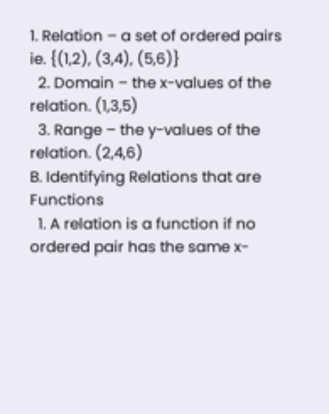1. Relation – a set of ordered pairs ie. {(1,2), (3,4), (5,6)}
  2. Domain – the x-values of the relation. (1,3,5)
  3. Range – the y-values of the relation. (2,4,6)
B. Identifying Relations that are Functions
  1. A relation is a function if no ordered pair has the same x-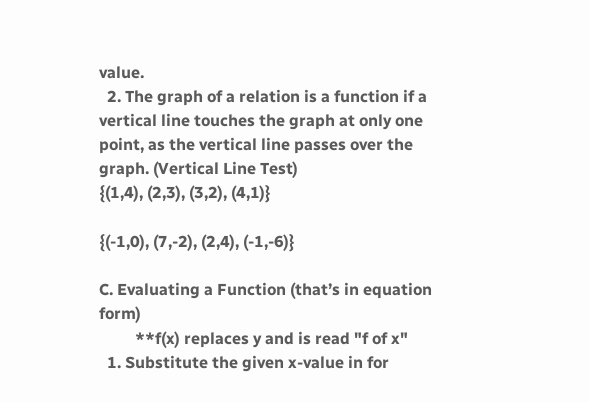value.
  2. The graph of a relation is a function if a vertical line touches the graph at only one point, as the vertical line passes over the graph. (Vertical Line Test)
{(1,4), (2,3), (3,2), (4,1)}

{(-1,0), (7,-2), (2,4), (-1,-6)}

C. Evaluating a Function (that’s in equation form)
         **f(x) replaces y and is read "f of x"
  1. Substitute the given x-value in for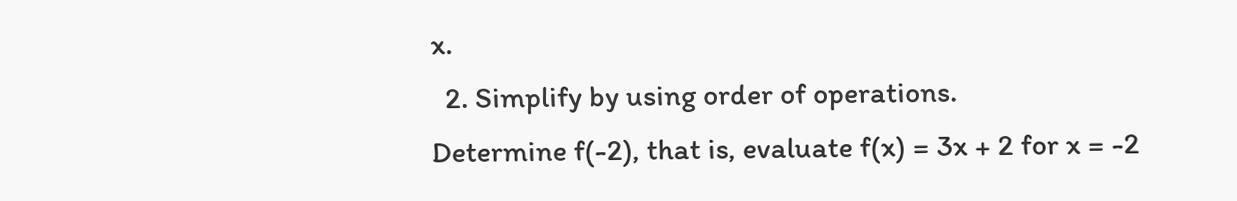x.
  2. Simplify by using order of operations.
Determine f(-2), that is, evaluate f(x) = 3x + 2 for x = -2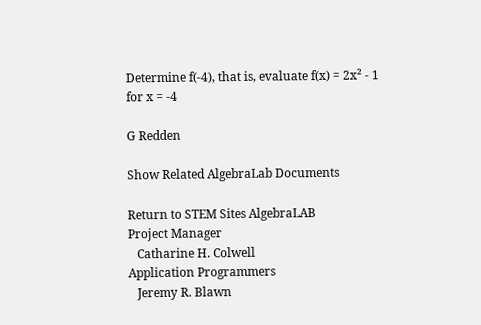Determine f(-4), that is, evaluate f(x) = 2x² - 1 for x = -4

G Redden

Show Related AlgebraLab Documents

Return to STEM Sites AlgebraLAB
Project Manager
   Catharine H. Colwell
Application Programmers
   Jeremy R. Blawn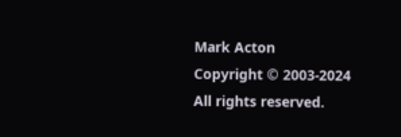Mark Acton
Copyright © 2003-2024
All rights reserved.